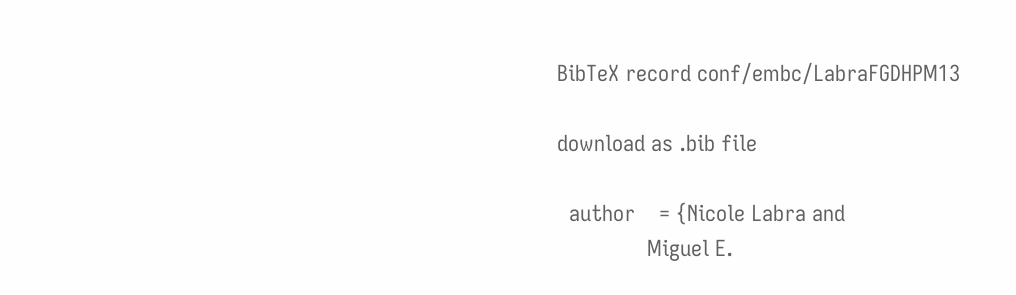BibTeX record conf/embc/LabraFGDHPM13

download as .bib file

  author    = {Nicole Labra and
               Miguel E.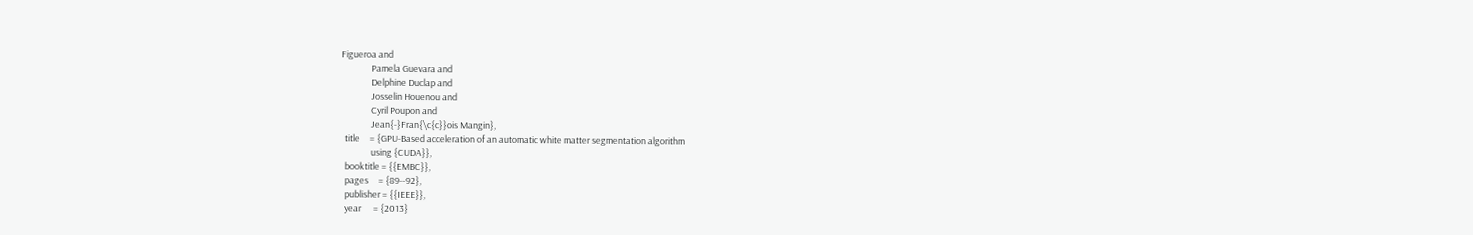Figueroa and
               Pamela Guevara and
               Delphine Duclap and
               Josselin Houenou and
               Cyril Poupon and
               Jean{-}Fran{\c{c}}ois Mangin},
  title     = {GPU-Based acceleration of an automatic white matter segmentation algorithm
               using {CUDA}},
  booktitle = {{EMBC}},
  pages     = {89--92},
  publisher = {{IEEE}},
  year      = {2013}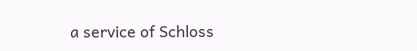a service of Schloss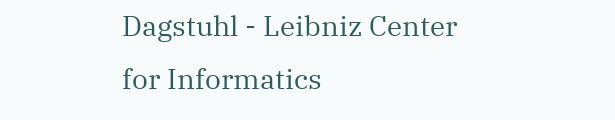Dagstuhl - Leibniz Center for Informatics